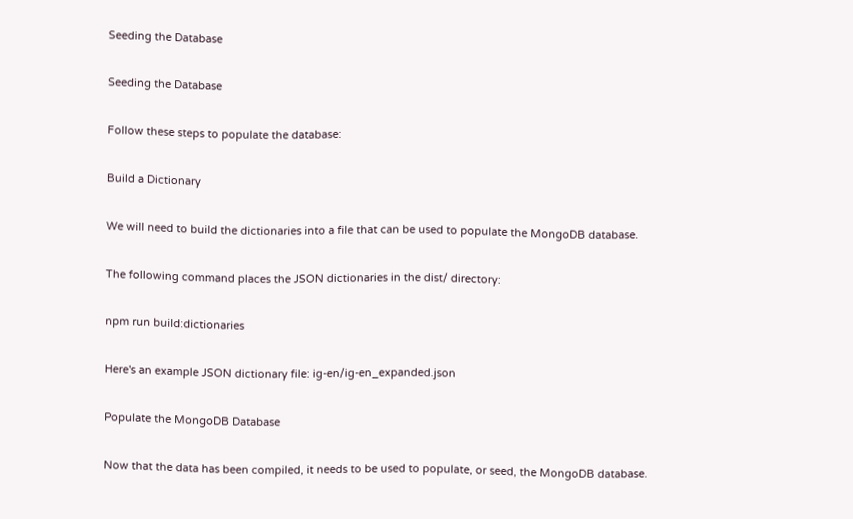Seeding the Database

Seeding the Database

Follow these steps to populate the database:

Build a Dictionary

We will need to build the dictionaries into a file that can be used to populate the MongoDB database.

The following command places the JSON dictionaries in the dist/ directory:

npm run build:dictionaries

Here's an example JSON dictionary file: ig-en/ig-en_expanded.json

Populate the MongoDB Database

Now that the data has been compiled, it needs to be used to populate, or seed, the MongoDB database.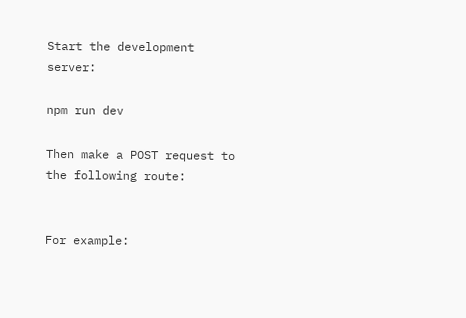Start the development server:

npm run dev

Then make a POST request to the following route:


For example: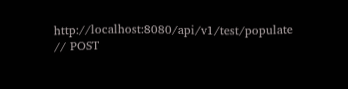http://localhost:8080/api/v1/test/populate // POST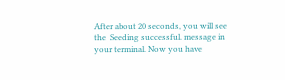After about 20 seconds, you will see the  Seeding successful. message in your terminal. Now you have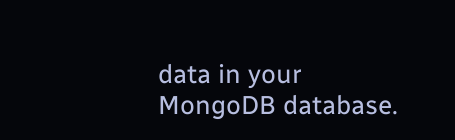data in your MongoDB database.